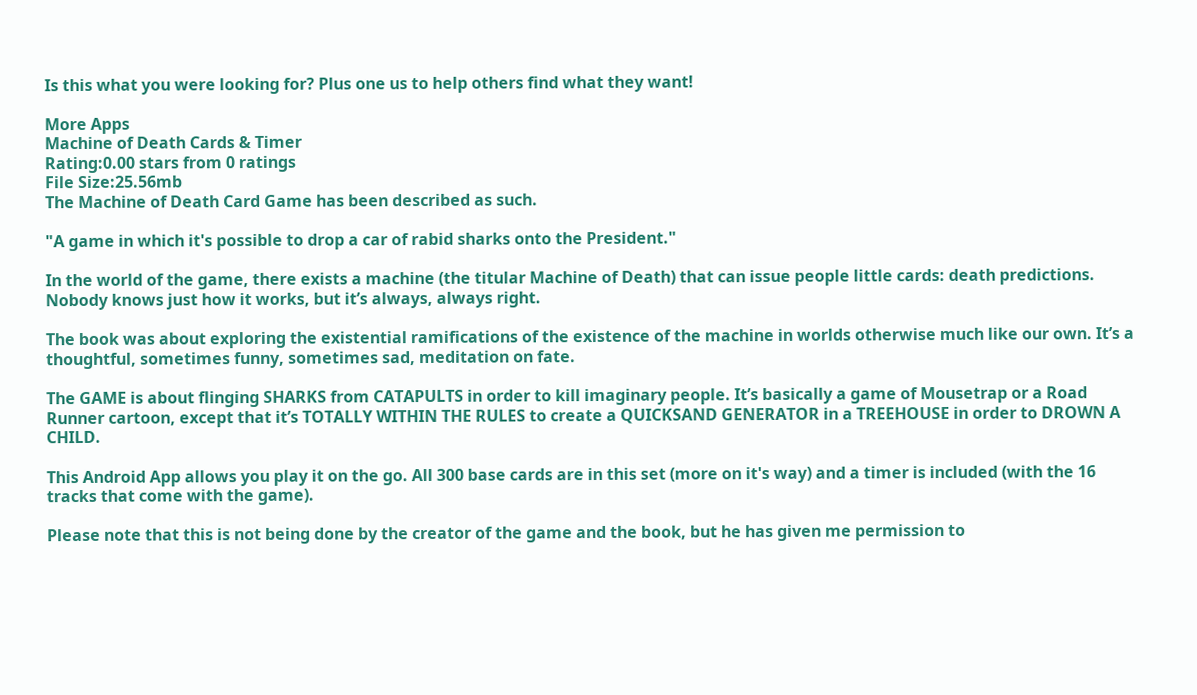Is this what you were looking for? Plus one us to help others find what they want!

More Apps
Machine of Death Cards & Timer
Rating:0.00 stars from 0 ratings
File Size:25.56mb
The Machine of Death Card Game has been described as such.

"A game in which it's possible to drop a car of rabid sharks onto the President."

In the world of the game, there exists a machine (the titular Machine of Death) that can issue people little cards: death predictions. Nobody knows just how it works, but it’s always, always right.

The book was about exploring the existential ramifications of the existence of the machine in worlds otherwise much like our own. It’s a thoughtful, sometimes funny, sometimes sad, meditation on fate.

The GAME is about flinging SHARKS from CATAPULTS in order to kill imaginary people. It’s basically a game of Mousetrap or a Road Runner cartoon, except that it’s TOTALLY WITHIN THE RULES to create a QUICKSAND GENERATOR in a TREEHOUSE in order to DROWN A CHILD.

This Android App allows you play it on the go. All 300 base cards are in this set (more on it's way) and a timer is included (with the 16 tracks that come with the game).

Please note that this is not being done by the creator of the game and the book, but he has given me permission to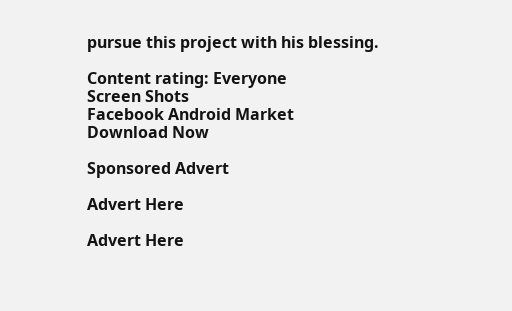pursue this project with his blessing.

Content rating: Everyone
Screen Shots
Facebook Android Market
Download Now

Sponsored Advert

Advert Here

Advert Here